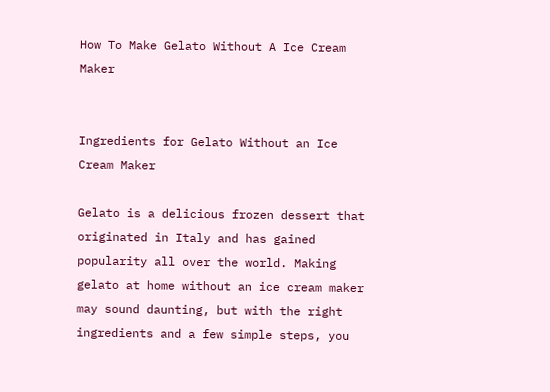How To Make Gelato Without A Ice Cream Maker


Ingredients for Gelato Without an Ice Cream Maker

Gelato is a delicious frozen dessert that originated in Italy and has gained popularity all over the world. Making gelato at home without an ice cream maker may sound daunting, but with the right ingredients and a few simple steps, you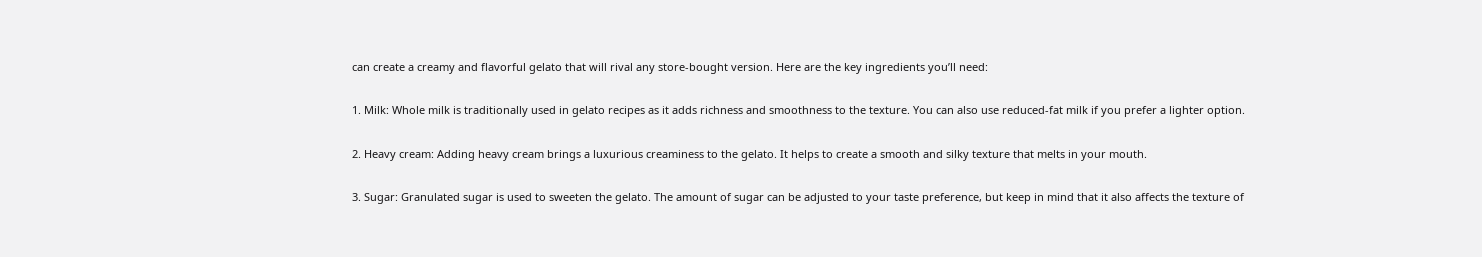can create a creamy and flavorful gelato that will rival any store-bought version. Here are the key ingredients you’ll need:

1. Milk: Whole milk is traditionally used in gelato recipes as it adds richness and smoothness to the texture. You can also use reduced-fat milk if you prefer a lighter option.

2. Heavy cream: Adding heavy cream brings a luxurious creaminess to the gelato. It helps to create a smooth and silky texture that melts in your mouth.

3. Sugar: Granulated sugar is used to sweeten the gelato. The amount of sugar can be adjusted to your taste preference, but keep in mind that it also affects the texture of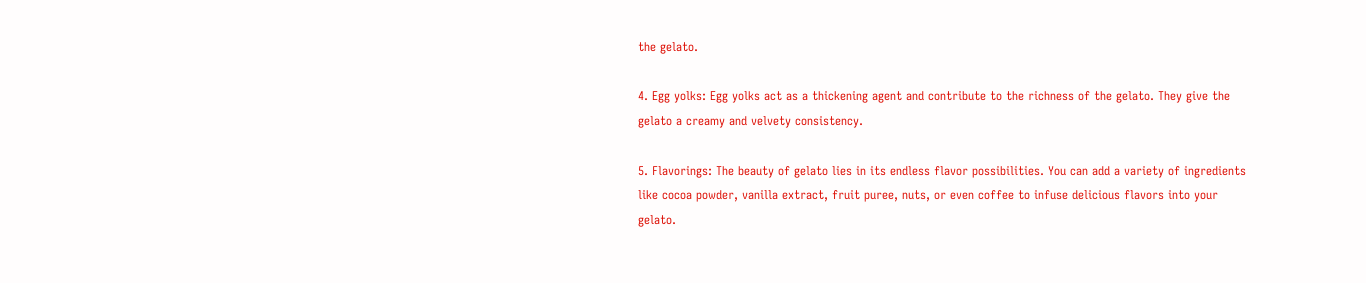the gelato.

4. Egg yolks: Egg yolks act as a thickening agent and contribute to the richness of the gelato. They give the gelato a creamy and velvety consistency.

5. Flavorings: The beauty of gelato lies in its endless flavor possibilities. You can add a variety of ingredients like cocoa powder, vanilla extract, fruit puree, nuts, or even coffee to infuse delicious flavors into your gelato.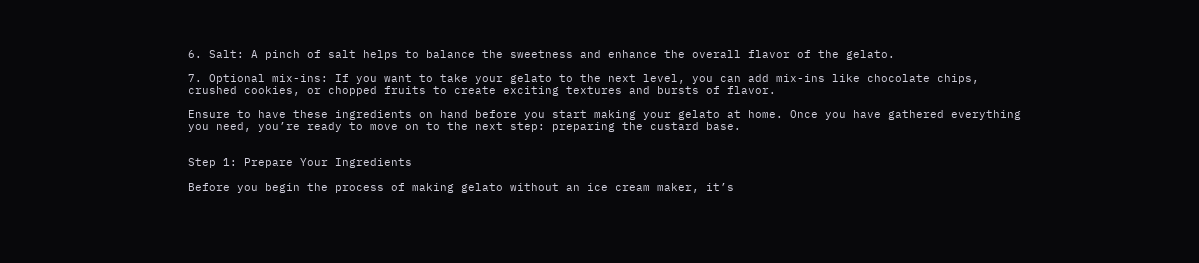6. Salt: A pinch of salt helps to balance the sweetness and enhance the overall flavor of the gelato.

7. Optional mix-ins: If you want to take your gelato to the next level, you can add mix-ins like chocolate chips, crushed cookies, or chopped fruits to create exciting textures and bursts of flavor.

Ensure to have these ingredients on hand before you start making your gelato at home. Once you have gathered everything you need, you’re ready to move on to the next step: preparing the custard base.


Step 1: Prepare Your Ingredients

Before you begin the process of making gelato without an ice cream maker, it’s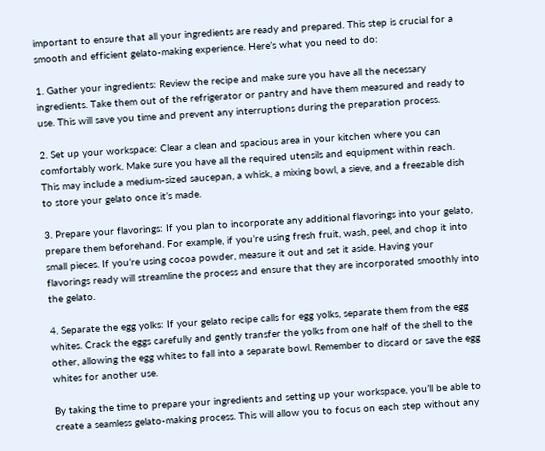important to ensure that all your ingredients are ready and prepared. This step is crucial for a smooth and efficient gelato-making experience. Here’s what you need to do:

1. Gather your ingredients: Review the recipe and make sure you have all the necessary ingredients. Take them out of the refrigerator or pantry and have them measured and ready to use. This will save you time and prevent any interruptions during the preparation process.

2. Set up your workspace: Clear a clean and spacious area in your kitchen where you can comfortably work. Make sure you have all the required utensils and equipment within reach. This may include a medium-sized saucepan, a whisk, a mixing bowl, a sieve, and a freezable dish to store your gelato once it’s made.

3. Prepare your flavorings: If you plan to incorporate any additional flavorings into your gelato, prepare them beforehand. For example, if you’re using fresh fruit, wash, peel, and chop it into small pieces. If you’re using cocoa powder, measure it out and set it aside. Having your flavorings ready will streamline the process and ensure that they are incorporated smoothly into the gelato.

4. Separate the egg yolks: If your gelato recipe calls for egg yolks, separate them from the egg whites. Crack the eggs carefully and gently transfer the yolks from one half of the shell to the other, allowing the egg whites to fall into a separate bowl. Remember to discard or save the egg whites for another use.

By taking the time to prepare your ingredients and setting up your workspace, you’ll be able to create a seamless gelato-making process. This will allow you to focus on each step without any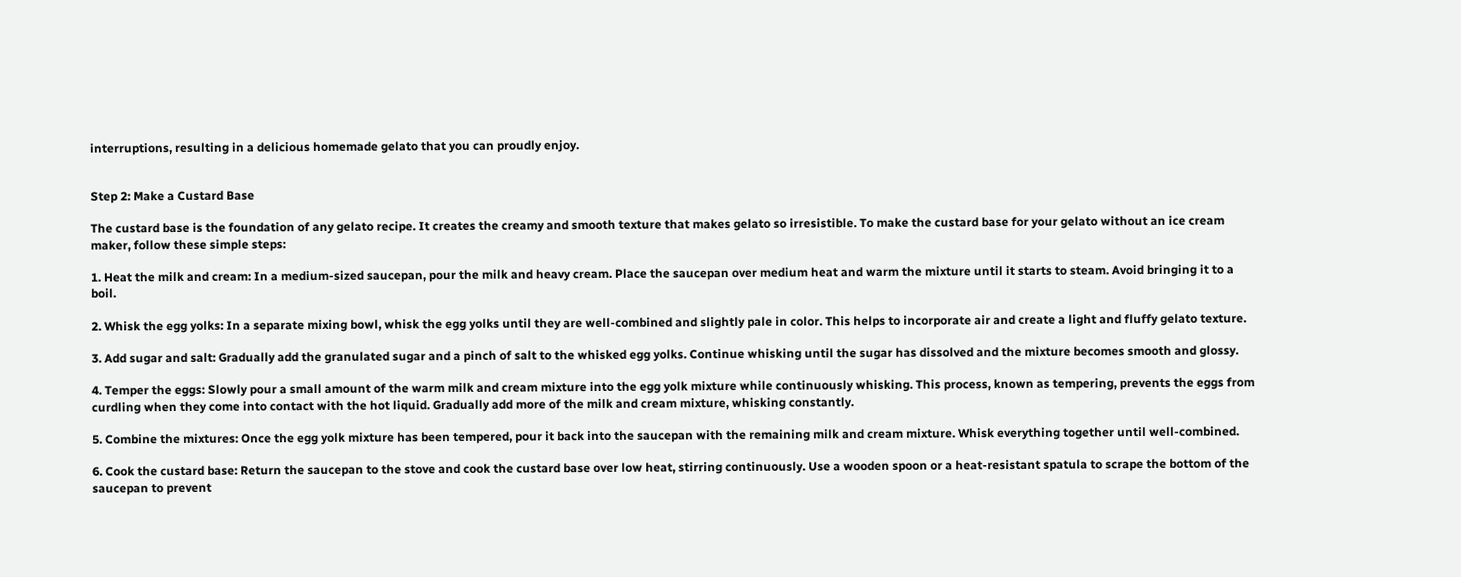interruptions, resulting in a delicious homemade gelato that you can proudly enjoy.


Step 2: Make a Custard Base

The custard base is the foundation of any gelato recipe. It creates the creamy and smooth texture that makes gelato so irresistible. To make the custard base for your gelato without an ice cream maker, follow these simple steps:

1. Heat the milk and cream: In a medium-sized saucepan, pour the milk and heavy cream. Place the saucepan over medium heat and warm the mixture until it starts to steam. Avoid bringing it to a boil.

2. Whisk the egg yolks: In a separate mixing bowl, whisk the egg yolks until they are well-combined and slightly pale in color. This helps to incorporate air and create a light and fluffy gelato texture.

3. Add sugar and salt: Gradually add the granulated sugar and a pinch of salt to the whisked egg yolks. Continue whisking until the sugar has dissolved and the mixture becomes smooth and glossy.

4. Temper the eggs: Slowly pour a small amount of the warm milk and cream mixture into the egg yolk mixture while continuously whisking. This process, known as tempering, prevents the eggs from curdling when they come into contact with the hot liquid. Gradually add more of the milk and cream mixture, whisking constantly.

5. Combine the mixtures: Once the egg yolk mixture has been tempered, pour it back into the saucepan with the remaining milk and cream mixture. Whisk everything together until well-combined.

6. Cook the custard base: Return the saucepan to the stove and cook the custard base over low heat, stirring continuously. Use a wooden spoon or a heat-resistant spatula to scrape the bottom of the saucepan to prevent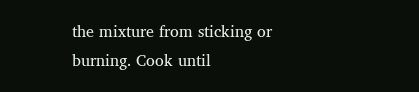the mixture from sticking or burning. Cook until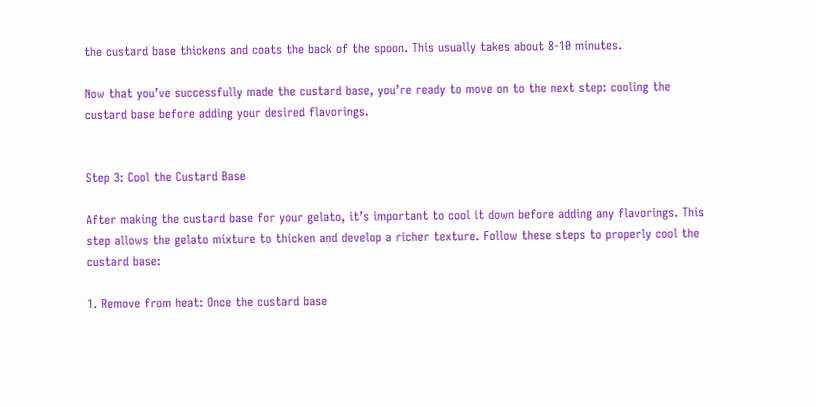the custard base thickens and coats the back of the spoon. This usually takes about 8-10 minutes.

Now that you’ve successfully made the custard base, you’re ready to move on to the next step: cooling the custard base before adding your desired flavorings.


Step 3: Cool the Custard Base

After making the custard base for your gelato, it’s important to cool it down before adding any flavorings. This step allows the gelato mixture to thicken and develop a richer texture. Follow these steps to properly cool the custard base:

1. Remove from heat: Once the custard base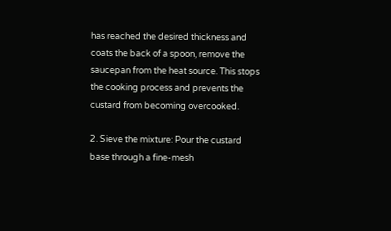has reached the desired thickness and coats the back of a spoon, remove the saucepan from the heat source. This stops the cooking process and prevents the custard from becoming overcooked.

2. Sieve the mixture: Pour the custard base through a fine-mesh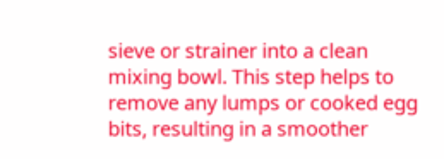sieve or strainer into a clean mixing bowl. This step helps to remove any lumps or cooked egg bits, resulting in a smoother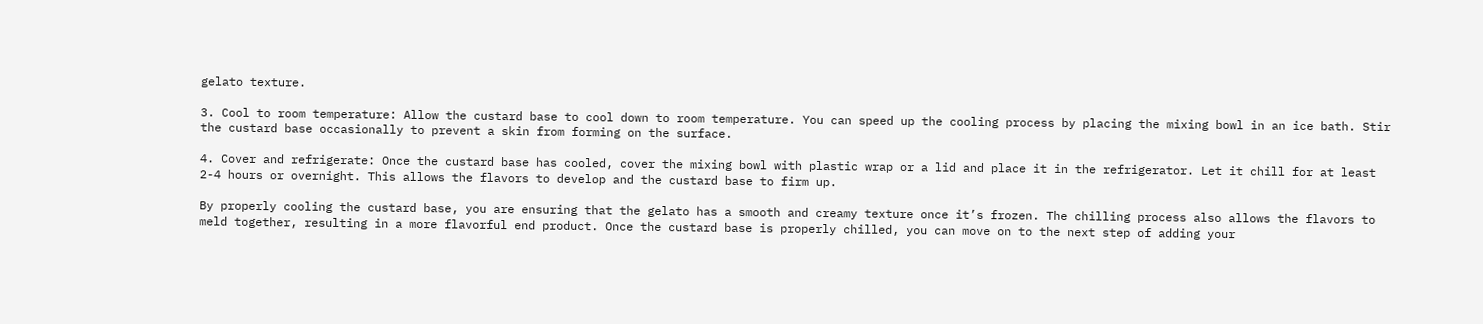gelato texture.

3. Cool to room temperature: Allow the custard base to cool down to room temperature. You can speed up the cooling process by placing the mixing bowl in an ice bath. Stir the custard base occasionally to prevent a skin from forming on the surface.

4. Cover and refrigerate: Once the custard base has cooled, cover the mixing bowl with plastic wrap or a lid and place it in the refrigerator. Let it chill for at least 2-4 hours or overnight. This allows the flavors to develop and the custard base to firm up.

By properly cooling the custard base, you are ensuring that the gelato has a smooth and creamy texture once it’s frozen. The chilling process also allows the flavors to meld together, resulting in a more flavorful end product. Once the custard base is properly chilled, you can move on to the next step of adding your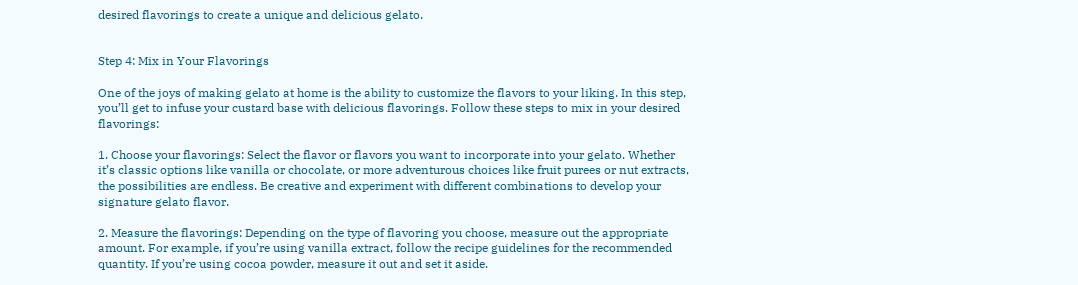desired flavorings to create a unique and delicious gelato.


Step 4: Mix in Your Flavorings

One of the joys of making gelato at home is the ability to customize the flavors to your liking. In this step, you’ll get to infuse your custard base with delicious flavorings. Follow these steps to mix in your desired flavorings:

1. Choose your flavorings: Select the flavor or flavors you want to incorporate into your gelato. Whether it’s classic options like vanilla or chocolate, or more adventurous choices like fruit purees or nut extracts, the possibilities are endless. Be creative and experiment with different combinations to develop your signature gelato flavor.

2. Measure the flavorings: Depending on the type of flavoring you choose, measure out the appropriate amount. For example, if you’re using vanilla extract, follow the recipe guidelines for the recommended quantity. If you’re using cocoa powder, measure it out and set it aside.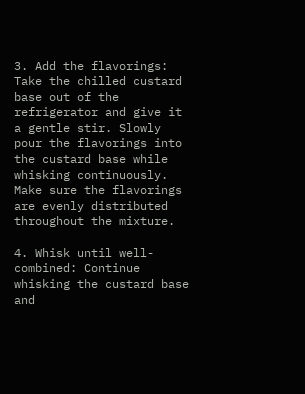3. Add the flavorings: Take the chilled custard base out of the refrigerator and give it a gentle stir. Slowly pour the flavorings into the custard base while whisking continuously. Make sure the flavorings are evenly distributed throughout the mixture.

4. Whisk until well-combined: Continue whisking the custard base and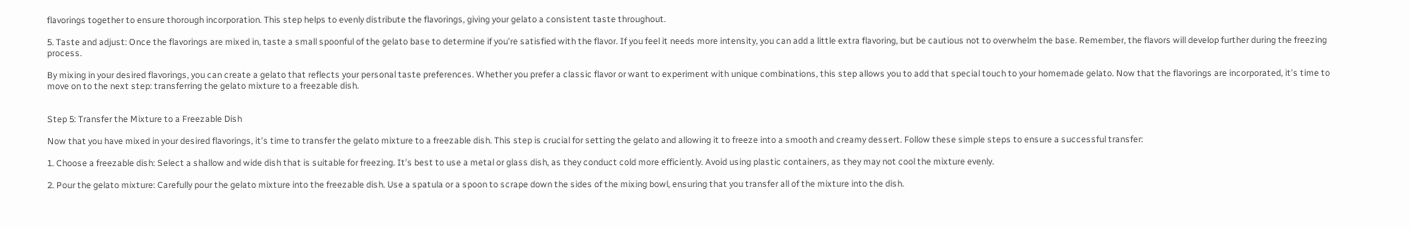flavorings together to ensure thorough incorporation. This step helps to evenly distribute the flavorings, giving your gelato a consistent taste throughout.

5. Taste and adjust: Once the flavorings are mixed in, taste a small spoonful of the gelato base to determine if you’re satisfied with the flavor. If you feel it needs more intensity, you can add a little extra flavoring, but be cautious not to overwhelm the base. Remember, the flavors will develop further during the freezing process.

By mixing in your desired flavorings, you can create a gelato that reflects your personal taste preferences. Whether you prefer a classic flavor or want to experiment with unique combinations, this step allows you to add that special touch to your homemade gelato. Now that the flavorings are incorporated, it’s time to move on to the next step: transferring the gelato mixture to a freezable dish.


Step 5: Transfer the Mixture to a Freezable Dish

Now that you have mixed in your desired flavorings, it’s time to transfer the gelato mixture to a freezable dish. This step is crucial for setting the gelato and allowing it to freeze into a smooth and creamy dessert. Follow these simple steps to ensure a successful transfer:

1. Choose a freezable dish: Select a shallow and wide dish that is suitable for freezing. It’s best to use a metal or glass dish, as they conduct cold more efficiently. Avoid using plastic containers, as they may not cool the mixture evenly.

2. Pour the gelato mixture: Carefully pour the gelato mixture into the freezable dish. Use a spatula or a spoon to scrape down the sides of the mixing bowl, ensuring that you transfer all of the mixture into the dish.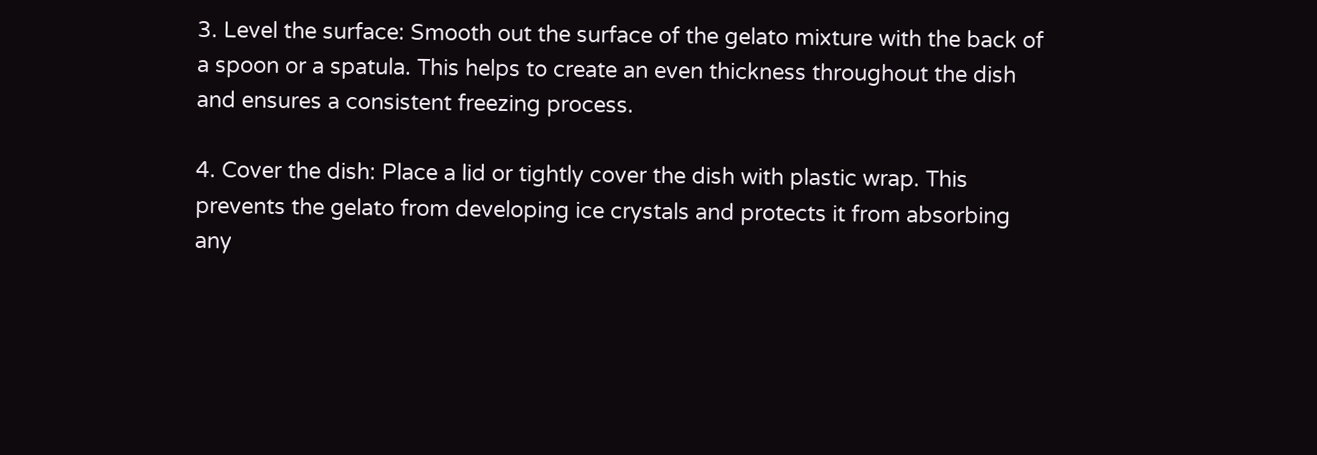3. Level the surface: Smooth out the surface of the gelato mixture with the back of a spoon or a spatula. This helps to create an even thickness throughout the dish and ensures a consistent freezing process.

4. Cover the dish: Place a lid or tightly cover the dish with plastic wrap. This prevents the gelato from developing ice crystals and protects it from absorbing any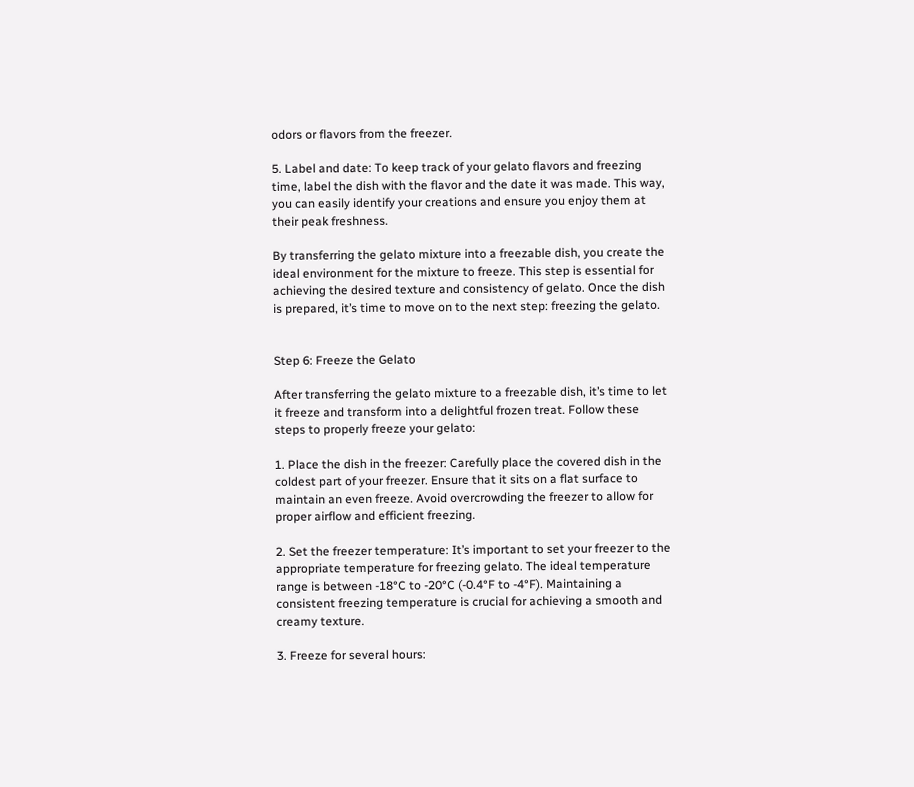odors or flavors from the freezer.

5. Label and date: To keep track of your gelato flavors and freezing time, label the dish with the flavor and the date it was made. This way, you can easily identify your creations and ensure you enjoy them at their peak freshness.

By transferring the gelato mixture into a freezable dish, you create the ideal environment for the mixture to freeze. This step is essential for achieving the desired texture and consistency of gelato. Once the dish is prepared, it’s time to move on to the next step: freezing the gelato.


Step 6: Freeze the Gelato

After transferring the gelato mixture to a freezable dish, it’s time to let it freeze and transform into a delightful frozen treat. Follow these steps to properly freeze your gelato:

1. Place the dish in the freezer: Carefully place the covered dish in the coldest part of your freezer. Ensure that it sits on a flat surface to maintain an even freeze. Avoid overcrowding the freezer to allow for proper airflow and efficient freezing.

2. Set the freezer temperature: It’s important to set your freezer to the appropriate temperature for freezing gelato. The ideal temperature range is between -18°C to -20°C (-0.4°F to -4°F). Maintaining a consistent freezing temperature is crucial for achieving a smooth and creamy texture.

3. Freeze for several hours: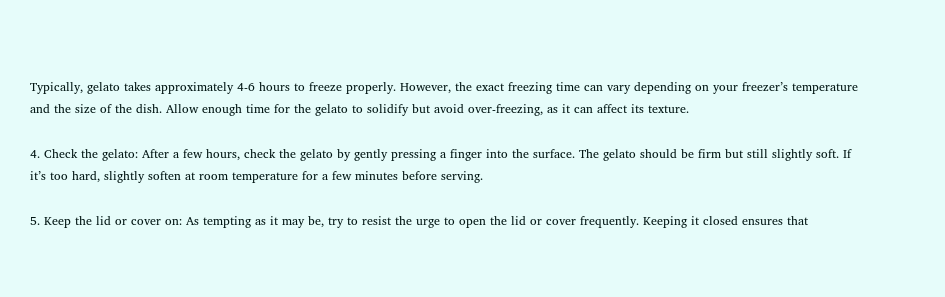Typically, gelato takes approximately 4-6 hours to freeze properly. However, the exact freezing time can vary depending on your freezer’s temperature and the size of the dish. Allow enough time for the gelato to solidify but avoid over-freezing, as it can affect its texture.

4. Check the gelato: After a few hours, check the gelato by gently pressing a finger into the surface. The gelato should be firm but still slightly soft. If it’s too hard, slightly soften at room temperature for a few minutes before serving.

5. Keep the lid or cover on: As tempting as it may be, try to resist the urge to open the lid or cover frequently. Keeping it closed ensures that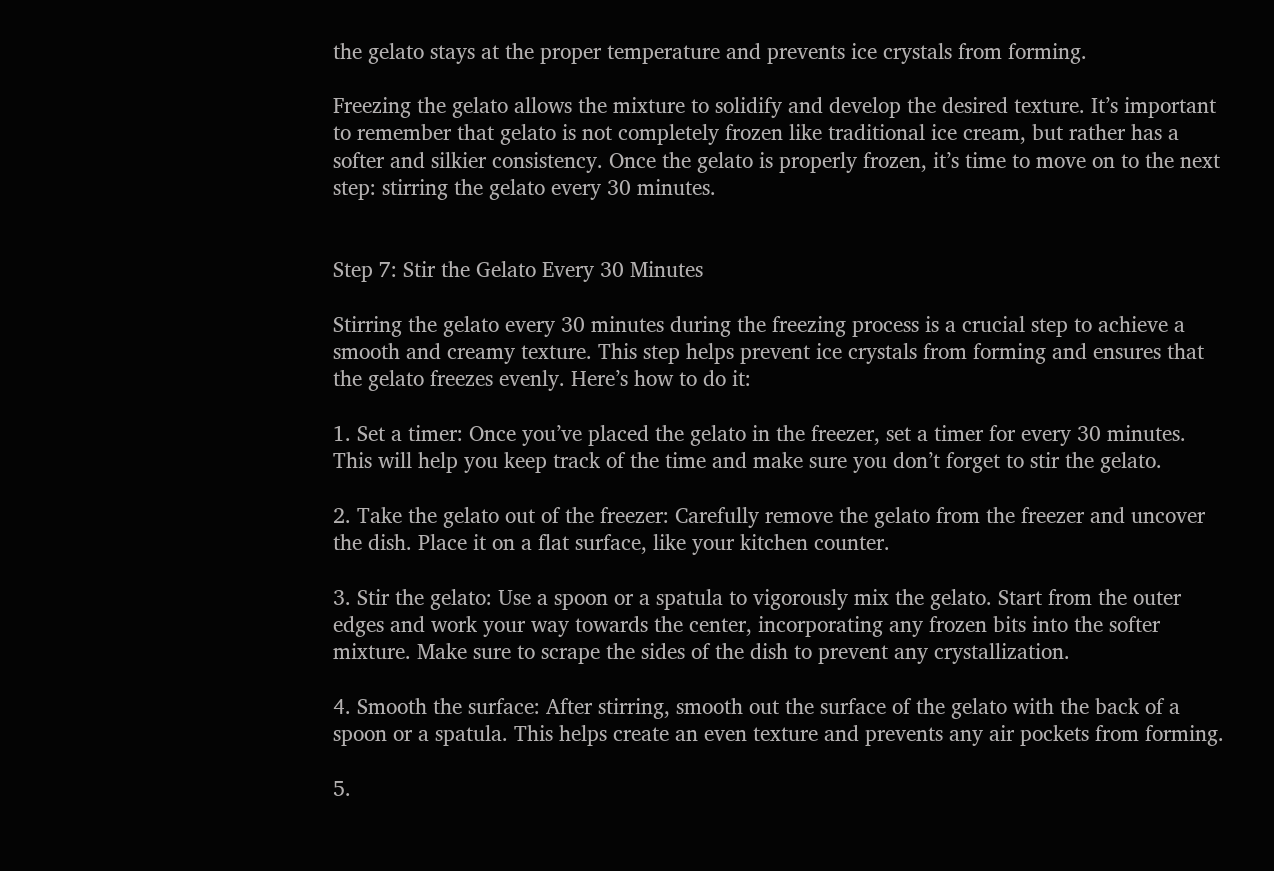the gelato stays at the proper temperature and prevents ice crystals from forming.

Freezing the gelato allows the mixture to solidify and develop the desired texture. It’s important to remember that gelato is not completely frozen like traditional ice cream, but rather has a softer and silkier consistency. Once the gelato is properly frozen, it’s time to move on to the next step: stirring the gelato every 30 minutes.


Step 7: Stir the Gelato Every 30 Minutes

Stirring the gelato every 30 minutes during the freezing process is a crucial step to achieve a smooth and creamy texture. This step helps prevent ice crystals from forming and ensures that the gelato freezes evenly. Here’s how to do it:

1. Set a timer: Once you’ve placed the gelato in the freezer, set a timer for every 30 minutes. This will help you keep track of the time and make sure you don’t forget to stir the gelato.

2. Take the gelato out of the freezer: Carefully remove the gelato from the freezer and uncover the dish. Place it on a flat surface, like your kitchen counter.

3. Stir the gelato: Use a spoon or a spatula to vigorously mix the gelato. Start from the outer edges and work your way towards the center, incorporating any frozen bits into the softer mixture. Make sure to scrape the sides of the dish to prevent any crystallization.

4. Smooth the surface: After stirring, smooth out the surface of the gelato with the back of a spoon or a spatula. This helps create an even texture and prevents any air pockets from forming.

5.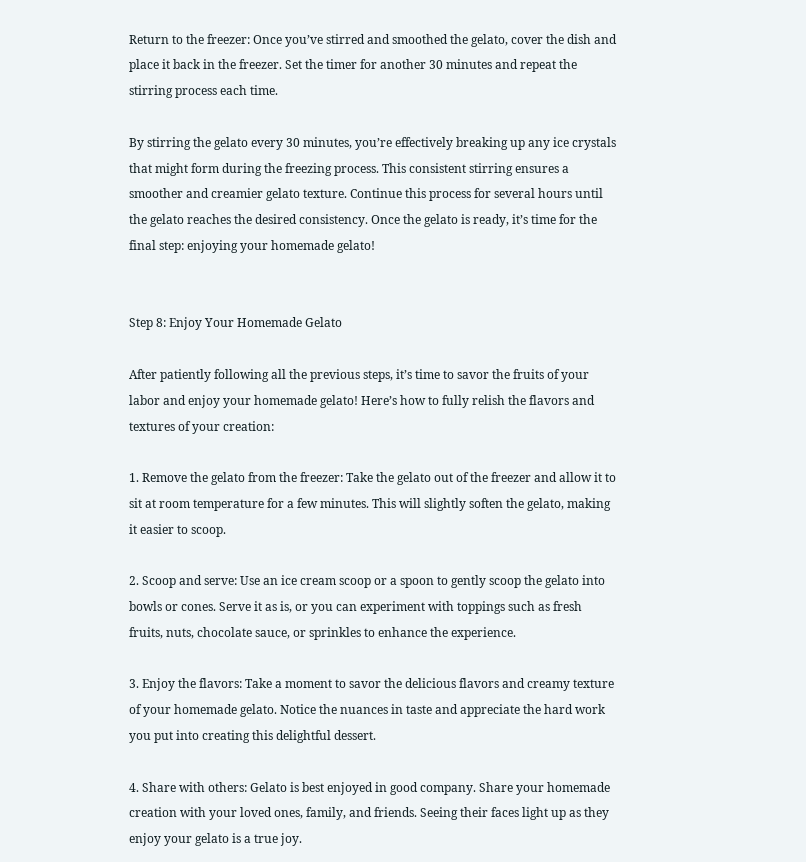Return to the freezer: Once you’ve stirred and smoothed the gelato, cover the dish and place it back in the freezer. Set the timer for another 30 minutes and repeat the stirring process each time.

By stirring the gelato every 30 minutes, you’re effectively breaking up any ice crystals that might form during the freezing process. This consistent stirring ensures a smoother and creamier gelato texture. Continue this process for several hours until the gelato reaches the desired consistency. Once the gelato is ready, it’s time for the final step: enjoying your homemade gelato!


Step 8: Enjoy Your Homemade Gelato

After patiently following all the previous steps, it’s time to savor the fruits of your labor and enjoy your homemade gelato! Here’s how to fully relish the flavors and textures of your creation:

1. Remove the gelato from the freezer: Take the gelato out of the freezer and allow it to sit at room temperature for a few minutes. This will slightly soften the gelato, making it easier to scoop.

2. Scoop and serve: Use an ice cream scoop or a spoon to gently scoop the gelato into bowls or cones. Serve it as is, or you can experiment with toppings such as fresh fruits, nuts, chocolate sauce, or sprinkles to enhance the experience.

3. Enjoy the flavors: Take a moment to savor the delicious flavors and creamy texture of your homemade gelato. Notice the nuances in taste and appreciate the hard work you put into creating this delightful dessert.

4. Share with others: Gelato is best enjoyed in good company. Share your homemade creation with your loved ones, family, and friends. Seeing their faces light up as they enjoy your gelato is a true joy.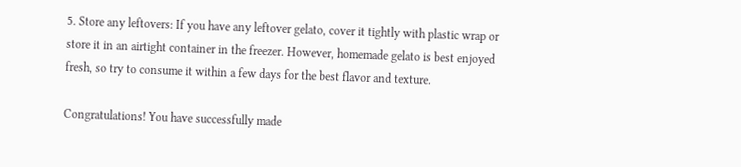5. Store any leftovers: If you have any leftover gelato, cover it tightly with plastic wrap or store it in an airtight container in the freezer. However, homemade gelato is best enjoyed fresh, so try to consume it within a few days for the best flavor and texture.

Congratulations! You have successfully made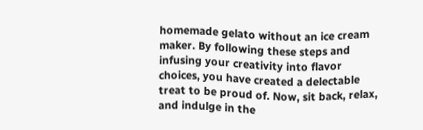homemade gelato without an ice cream maker. By following these steps and infusing your creativity into flavor choices, you have created a delectable treat to be proud of. Now, sit back, relax, and indulge in the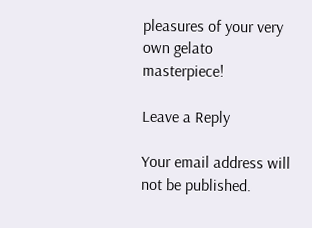pleasures of your very own gelato masterpiece!

Leave a Reply

Your email address will not be published.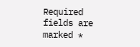Required fields are marked *